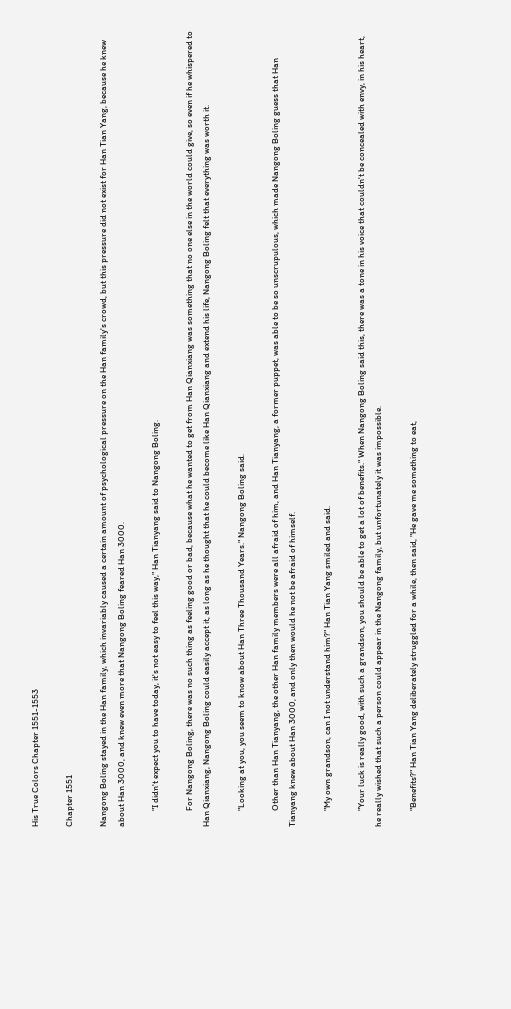His True Colors Chapter 1551-1553

Chapter 1551

Nangong Boling stayed in the Han family, which invariably caused a certain amount of psychological pressure on the Han family's crowd, but this pressure did not exist for Han Tian Yang, because he knew about Han 3000, and knew even more that Nangong Boling feared Han 3000.

        "I didn't expect you to have today, it's not easy to feel this way," Han Tianyang said to Nangong Boling.

        For Nangong Boling, there was no such thing as feeling good or bad, because what he wanted to get from Han Qianxiang was something that no one else in the world could give, so even if he whispered to Han Qianxiang, Nangong Boling could easily accept it, as long as he thought that he could become like Han Qianxiang and extend his life, Nangong Boling felt that everything was worth it.

        "Looking at you, you seem to know about Han Three Thousand Years." Nangong Boling said.

        Other than Han Tianyang, the other Han family members were all afraid of him, and Han Tianyang, a former puppet, was able to be so unscrupulous, which made Nangong Boling guess that Han Tianyang knew about Han 3000, and only then would he not be afraid of himself.

        "My own grandson, can I not understand him?" Han Tian Yang smiled and said.

        "Your luck is really good, with such a grandson, you should be able to get a lot of benefits." When Nangong Boling said this, there was a tone in his voice that couldn't be concealed with envy, in his heart, he really wished that such a person could appear in the Nangong family, but unfortunately it was impossible.

        "Benefits?" Han Tian Yang deliberately struggled for a while, then said, "He gave me something to eat,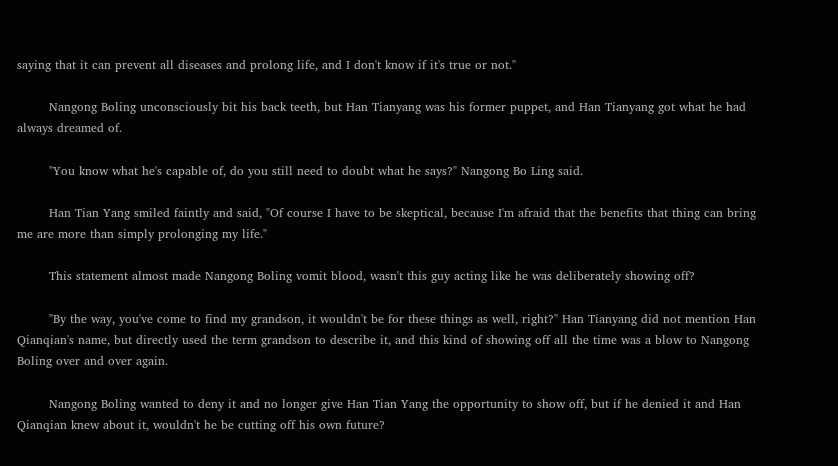saying that it can prevent all diseases and prolong life, and I don't know if it's true or not."

        Nangong Boling unconsciously bit his back teeth, but Han Tianyang was his former puppet, and Han Tianyang got what he had always dreamed of.

        "You know what he's capable of, do you still need to doubt what he says?" Nangong Bo Ling said.

        Han Tian Yang smiled faintly and said, "Of course I have to be skeptical, because I'm afraid that the benefits that thing can bring me are more than simply prolonging my life."

        This statement almost made Nangong Boling vomit blood, wasn't this guy acting like he was deliberately showing off?

        "By the way, you've come to find my grandson, it wouldn't be for these things as well, right?" Han Tianyang did not mention Han Qianqian's name, but directly used the term grandson to describe it, and this kind of showing off all the time was a blow to Nangong Boling over and over again.

        Nangong Boling wanted to deny it and no longer give Han Tian Yang the opportunity to show off, but if he denied it and Han Qianqian knew about it, wouldn't he be cutting off his own future?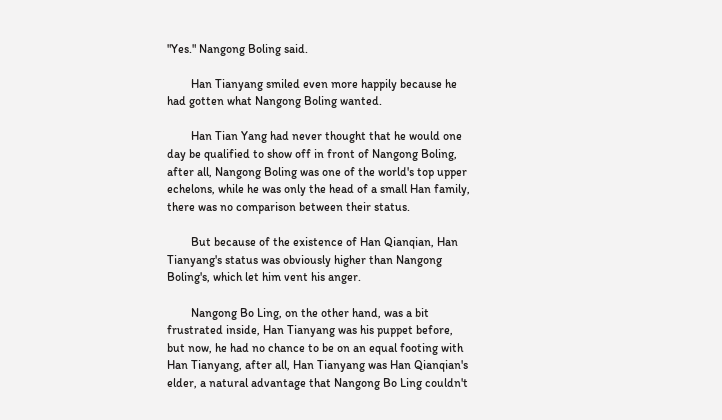"Yes." Nangong Boling said.

        Han Tianyang smiled even more happily because he had gotten what Nangong Boling wanted.

        Han Tian Yang had never thought that he would one day be qualified to show off in front of Nangong Boling, after all, Nangong Boling was one of the world's top upper echelons, while he was only the head of a small Han family, there was no comparison between their status.

        But because of the existence of Han Qianqian, Han Tianyang's status was obviously higher than Nangong Boling's, which let him vent his anger.

        Nangong Bo Ling, on the other hand, was a bit frustrated inside, Han Tianyang was his puppet before, but now, he had no chance to be on an equal footing with Han Tianyang, after all, Han Tianyang was Han Qianqian's elder, a natural advantage that Nangong Bo Ling couldn't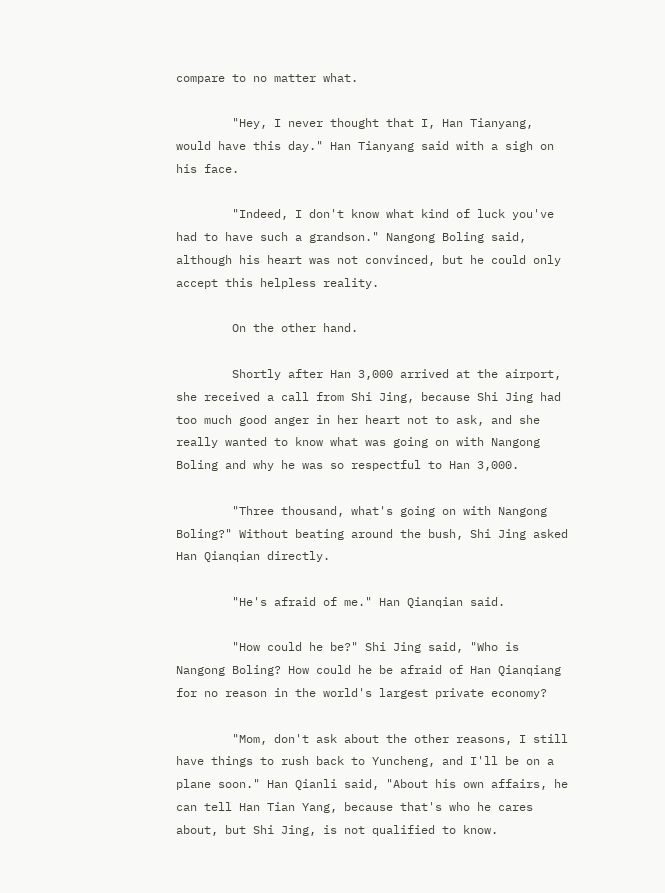compare to no matter what.

        "Hey, I never thought that I, Han Tianyang, would have this day." Han Tianyang said with a sigh on his face.

        "Indeed, I don't know what kind of luck you've had to have such a grandson." Nangong Boling said, although his heart was not convinced, but he could only accept this helpless reality.

        On the other hand.

        Shortly after Han 3,000 arrived at the airport, she received a call from Shi Jing, because Shi Jing had too much good anger in her heart not to ask, and she really wanted to know what was going on with Nangong Boling and why he was so respectful to Han 3,000.

        "Three thousand, what's going on with Nangong Boling?" Without beating around the bush, Shi Jing asked Han Qianqian directly.

        "He's afraid of me." Han Qianqian said.

        "How could he be?" Shi Jing said, "Who is Nangong Boling? How could he be afraid of Han Qianqiang for no reason in the world's largest private economy?

        "Mom, don't ask about the other reasons, I still have things to rush back to Yuncheng, and I'll be on a plane soon." Han Qianli said, "About his own affairs, he can tell Han Tian Yang, because that's who he cares about, but Shi Jing, is not qualified to know.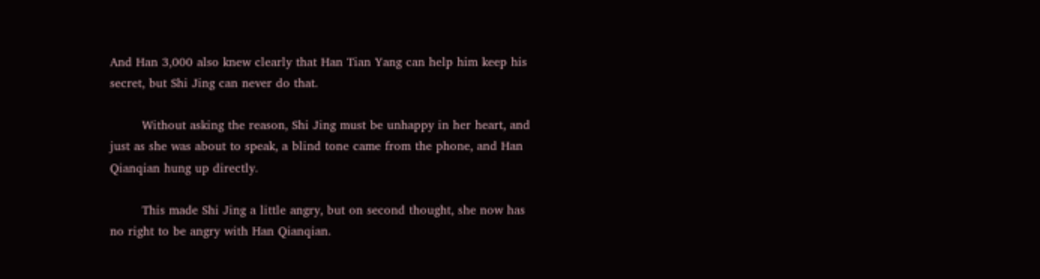And Han 3,000 also knew clearly that Han Tian Yang can help him keep his secret, but Shi Jing can never do that.

        Without asking the reason, Shi Jing must be unhappy in her heart, and just as she was about to speak, a blind tone came from the phone, and Han Qianqian hung up directly.

        This made Shi Jing a little angry, but on second thought, she now has no right to be angry with Han Qianqian.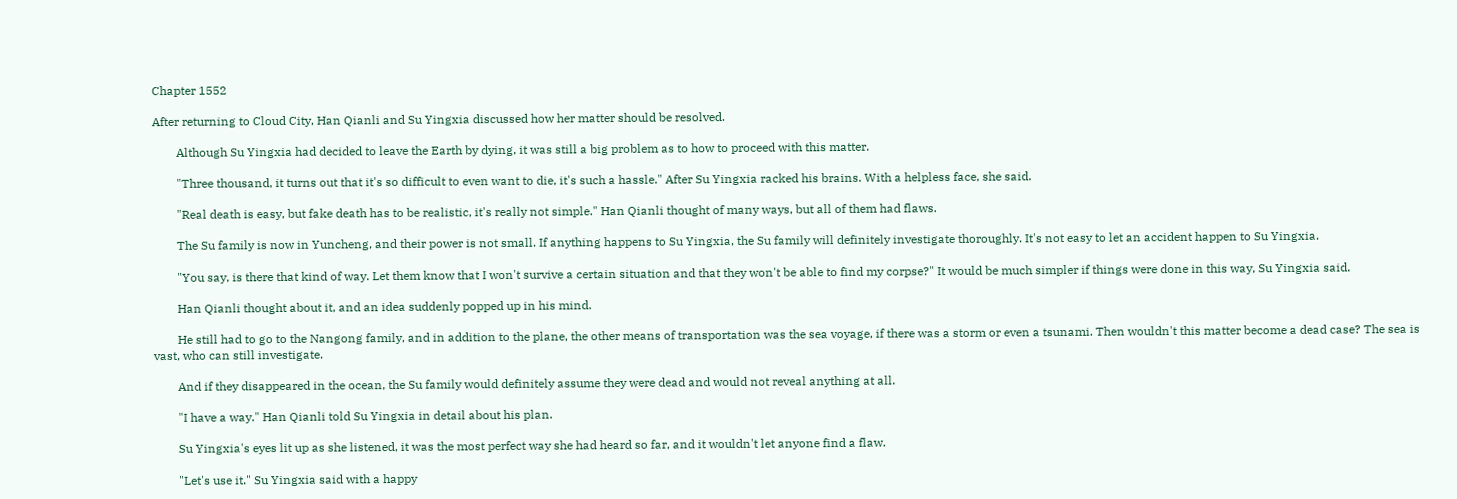Chapter 1552

After returning to Cloud City, Han Qianli and Su Yingxia discussed how her matter should be resolved.

        Although Su Yingxia had decided to leave the Earth by dying, it was still a big problem as to how to proceed with this matter.

        "Three thousand, it turns out that it's so difficult to even want to die, it's such a hassle." After Su Yingxia racked his brains. With a helpless face, she said.

        "Real death is easy, but fake death has to be realistic, it's really not simple." Han Qianli thought of many ways, but all of them had flaws.

        The Su family is now in Yuncheng, and their power is not small. If anything happens to Su Yingxia, the Su family will definitely investigate thoroughly. It's not easy to let an accident happen to Su Yingxia.

        "You say, is there that kind of way. Let them know that I won't survive a certain situation and that they won't be able to find my corpse?" It would be much simpler if things were done in this way, Su Yingxia said.

        Han Qianli thought about it, and an idea suddenly popped up in his mind.

        He still had to go to the Nangong family, and in addition to the plane, the other means of transportation was the sea voyage, if there was a storm or even a tsunami. Then wouldn't this matter become a dead case? The sea is vast, who can still investigate.

        And if they disappeared in the ocean, the Su family would definitely assume they were dead and would not reveal anything at all.

        "I have a way." Han Qianli told Su Yingxia in detail about his plan.

        Su Yingxia's eyes lit up as she listened, it was the most perfect way she had heard so far, and it wouldn't let anyone find a flaw.

        "Let's use it." Su Yingxia said with a happy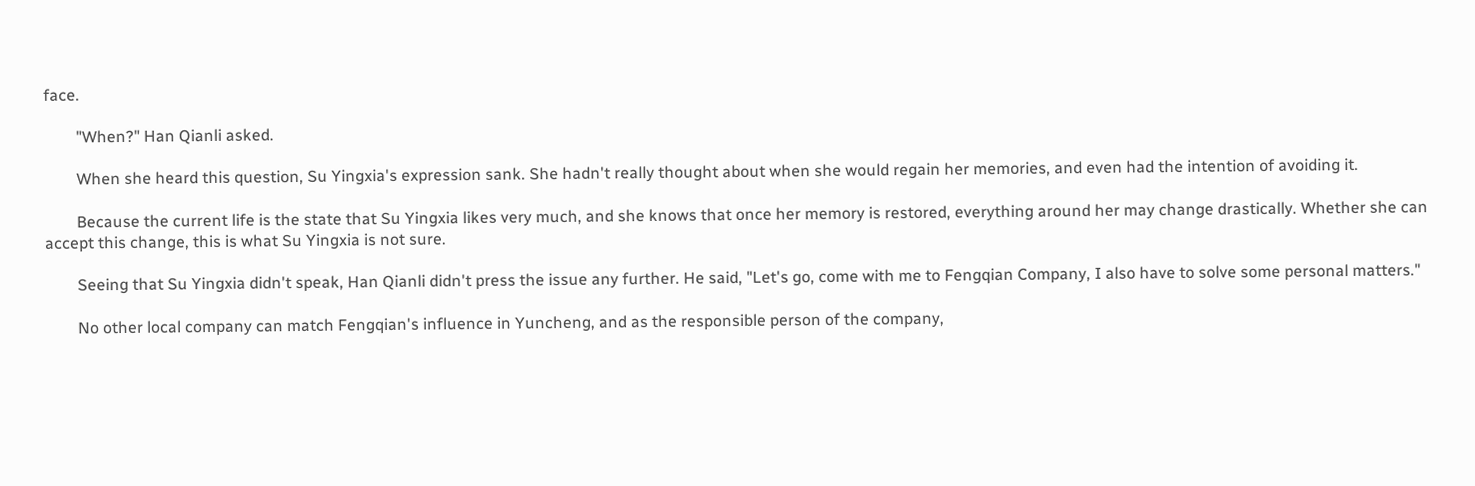face.

        "When?" Han Qianli asked.

        When she heard this question, Su Yingxia's expression sank. She hadn't really thought about when she would regain her memories, and even had the intention of avoiding it.

        Because the current life is the state that Su Yingxia likes very much, and she knows that once her memory is restored, everything around her may change drastically. Whether she can accept this change, this is what Su Yingxia is not sure.

        Seeing that Su Yingxia didn't speak, Han Qianli didn't press the issue any further. He said, "Let's go, come with me to Fengqian Company, I also have to solve some personal matters."

        No other local company can match Fengqian's influence in Yuncheng, and as the responsible person of the company,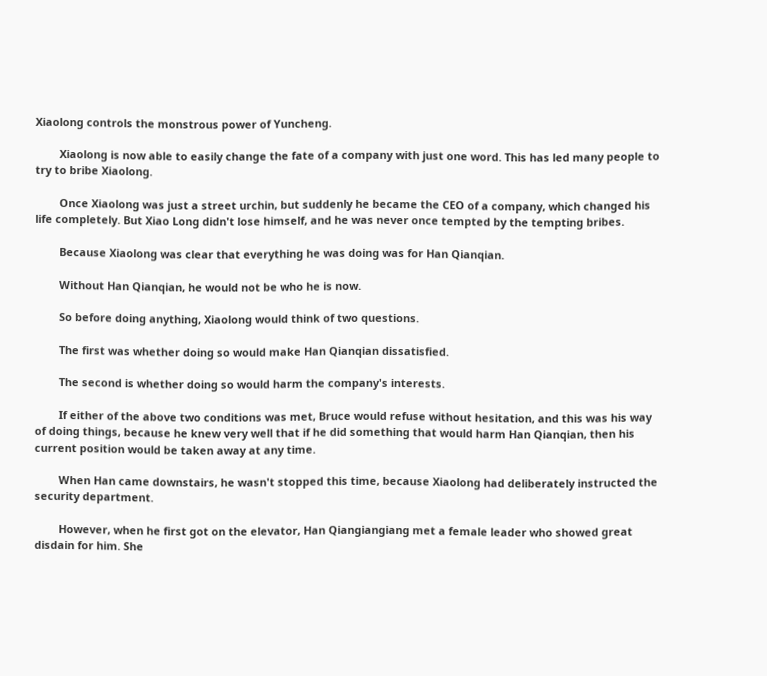Xiaolong controls the monstrous power of Yuncheng.

        Xiaolong is now able to easily change the fate of a company with just one word. This has led many people to try to bribe Xiaolong.

        Once Xiaolong was just a street urchin, but suddenly he became the CEO of a company, which changed his life completely. But Xiao Long didn't lose himself, and he was never once tempted by the tempting bribes.

        Because Xiaolong was clear that everything he was doing was for Han Qianqian.

        Without Han Qianqian, he would not be who he is now.

        So before doing anything, Xiaolong would think of two questions.

        The first was whether doing so would make Han Qianqian dissatisfied.

        The second is whether doing so would harm the company's interests.

        If either of the above two conditions was met, Bruce would refuse without hesitation, and this was his way of doing things, because he knew very well that if he did something that would harm Han Qianqian, then his current position would be taken away at any time.

        When Han came downstairs, he wasn't stopped this time, because Xiaolong had deliberately instructed the security department.

        However, when he first got on the elevator, Han Qiangiangiang met a female leader who showed great disdain for him. She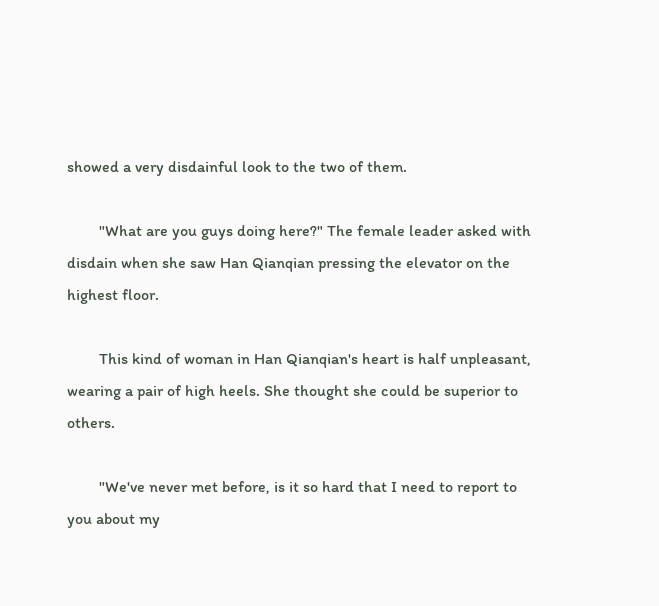showed a very disdainful look to the two of them.

        "What are you guys doing here?" The female leader asked with disdain when she saw Han Qianqian pressing the elevator on the highest floor.

        This kind of woman in Han Qianqian's heart is half unpleasant, wearing a pair of high heels. She thought she could be superior to others.

        "We've never met before, is it so hard that I need to report to you about my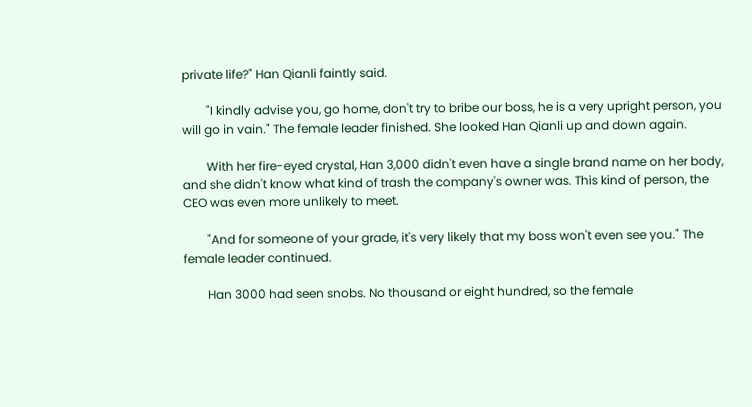private life?" Han Qianli faintly said.

        "I kindly advise you, go home, don't try to bribe our boss, he is a very upright person, you will go in vain." The female leader finished. She looked Han Qianli up and down again.

        With her fire-eyed crystal, Han 3,000 didn't even have a single brand name on her body, and she didn't know what kind of trash the company's owner was. This kind of person, the CEO was even more unlikely to meet.

        "And for someone of your grade, it's very likely that my boss won't even see you." The female leader continued.

        Han 3000 had seen snobs. No thousand or eight hundred, so the female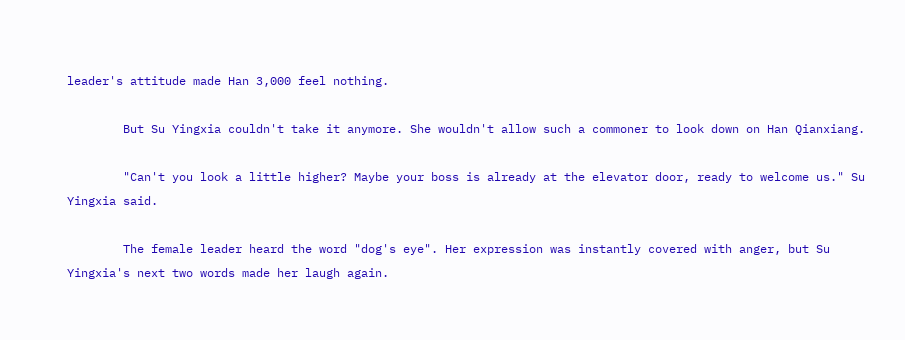leader's attitude made Han 3,000 feel nothing.

        But Su Yingxia couldn't take it anymore. She wouldn't allow such a commoner to look down on Han Qianxiang.

        "Can't you look a little higher? Maybe your boss is already at the elevator door, ready to welcome us." Su Yingxia said.

        The female leader heard the word "dog's eye". Her expression was instantly covered with anger, but Su Yingxia's next two words made her laugh again.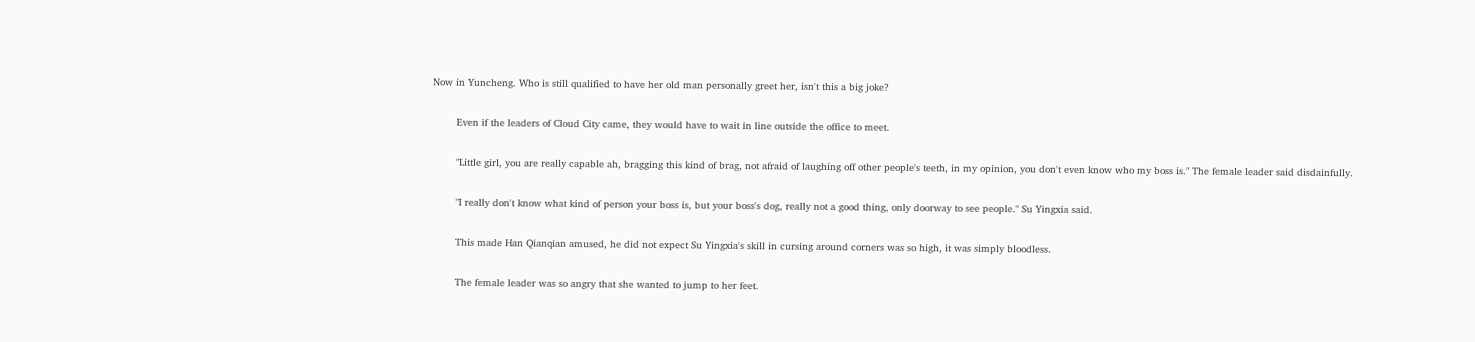Now in Yuncheng. Who is still qualified to have her old man personally greet her, isn't this a big joke?

        Even if the leaders of Cloud City came, they would have to wait in line outside the office to meet.

        "Little girl, you are really capable ah, bragging this kind of brag, not afraid of laughing off other people's teeth, in my opinion, you don't even know who my boss is." The female leader said disdainfully.

        "I really don't know what kind of person your boss is, but your boss's dog, really not a good thing, only doorway to see people." Su Yingxia said.

        This made Han Qianqian amused, he did not expect Su Yingxia's skill in cursing around corners was so high, it was simply bloodless.

        The female leader was so angry that she wanted to jump to her feet.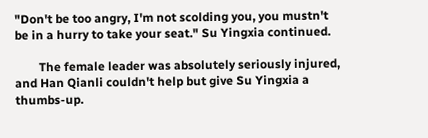"Don't be too angry, I'm not scolding you, you mustn't be in a hurry to take your seat." Su Yingxia continued.

        The female leader was absolutely seriously injured, and Han Qianli couldn't help but give Su Yingxia a thumbs-up.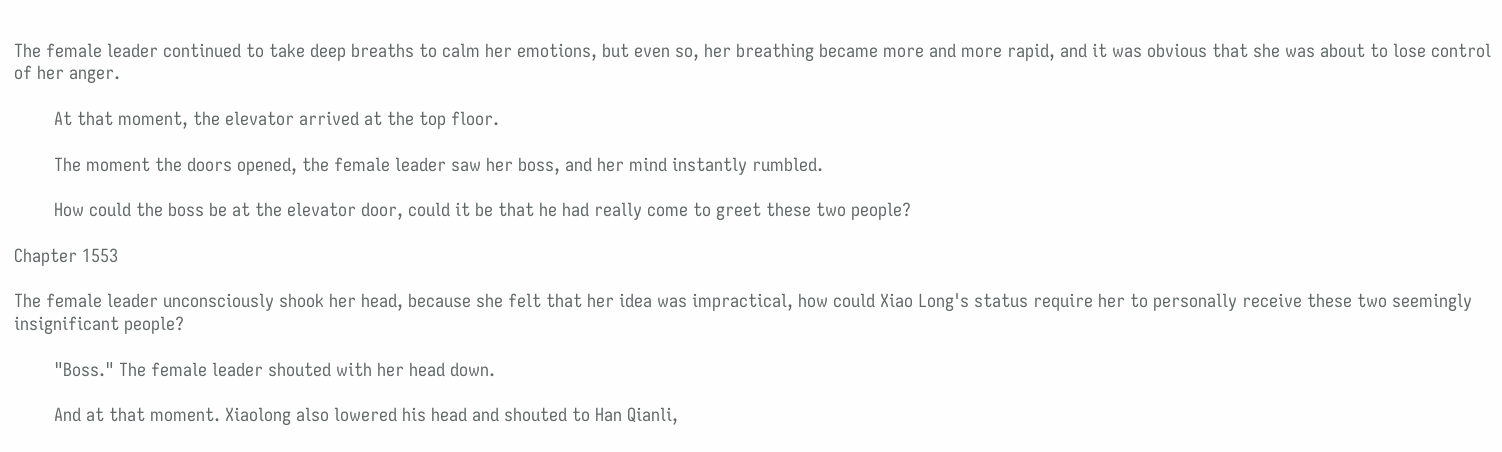The female leader continued to take deep breaths to calm her emotions, but even so, her breathing became more and more rapid, and it was obvious that she was about to lose control of her anger.

        At that moment, the elevator arrived at the top floor.

        The moment the doors opened, the female leader saw her boss, and her mind instantly rumbled.

        How could the boss be at the elevator door, could it be that he had really come to greet these two people?

Chapter 1553

The female leader unconsciously shook her head, because she felt that her idea was impractical, how could Xiao Long's status require her to personally receive these two seemingly insignificant people?

        "Boss." The female leader shouted with her head down.

        And at that moment. Xiaolong also lowered his head and shouted to Han Qianli,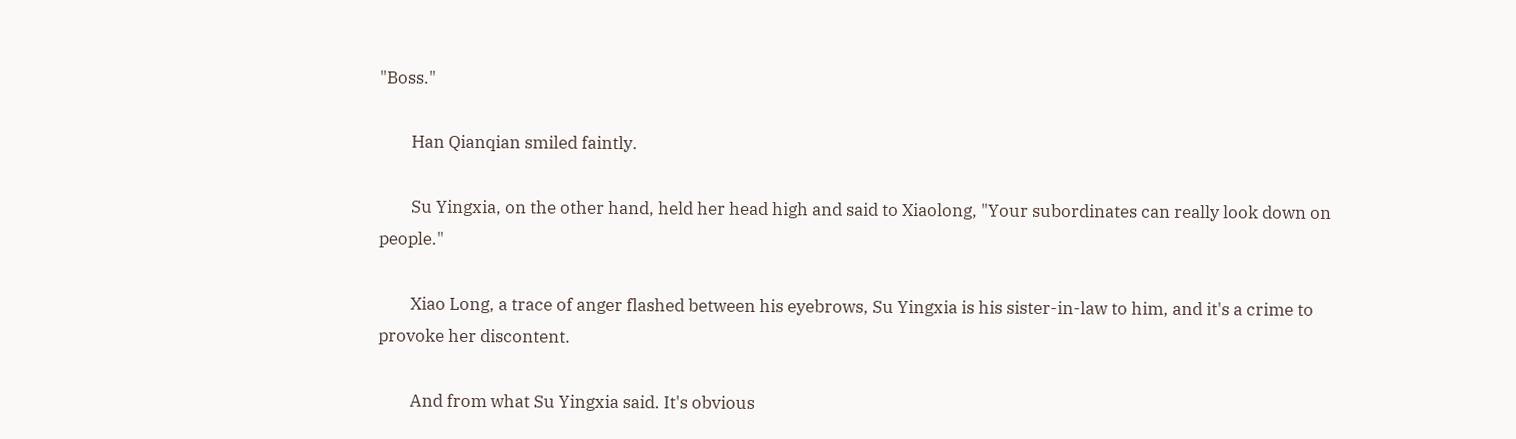"Boss."

        Han Qianqian smiled faintly.

        Su Yingxia, on the other hand, held her head high and said to Xiaolong, "Your subordinates can really look down on people."

        Xiao Long, a trace of anger flashed between his eyebrows, Su Yingxia is his sister-in-law to him, and it's a crime to provoke her discontent.

        And from what Su Yingxia said. It's obvious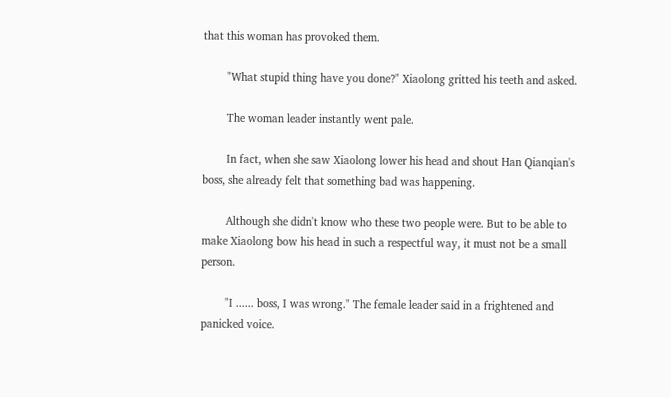that this woman has provoked them.

        "What stupid thing have you done?" Xiaolong gritted his teeth and asked.

        The woman leader instantly went pale.

        In fact, when she saw Xiaolong lower his head and shout Han Qianqian's boss, she already felt that something bad was happening.

        Although she didn't know who these two people were. But to be able to make Xiaolong bow his head in such a respectful way, it must not be a small person.

        "I ...... boss, I was wrong." The female leader said in a frightened and panicked voice.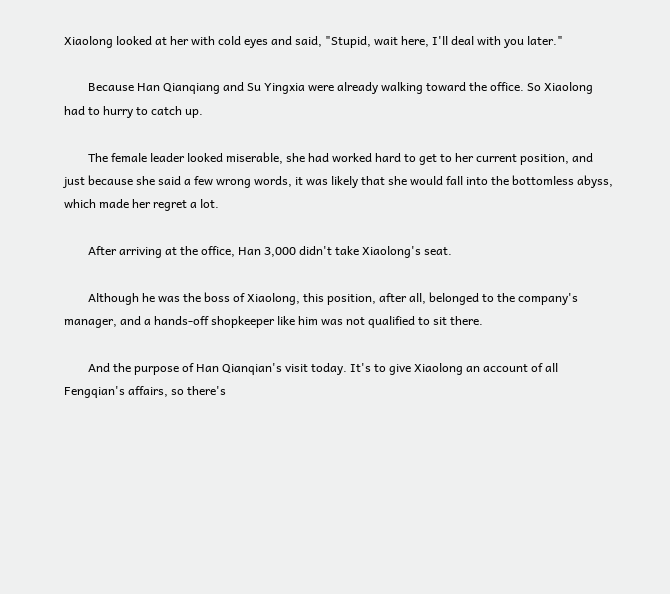Xiaolong looked at her with cold eyes and said, "Stupid, wait here, I'll deal with you later."

        Because Han Qianqiang and Su Yingxia were already walking toward the office. So Xiaolong had to hurry to catch up.

        The female leader looked miserable, she had worked hard to get to her current position, and just because she said a few wrong words, it was likely that she would fall into the bottomless abyss, which made her regret a lot.

        After arriving at the office, Han 3,000 didn't take Xiaolong's seat.

        Although he was the boss of Xiaolong, this position, after all, belonged to the company's manager, and a hands-off shopkeeper like him was not qualified to sit there.

        And the purpose of Han Qianqian's visit today. It's to give Xiaolong an account of all Fengqian's affairs, so there's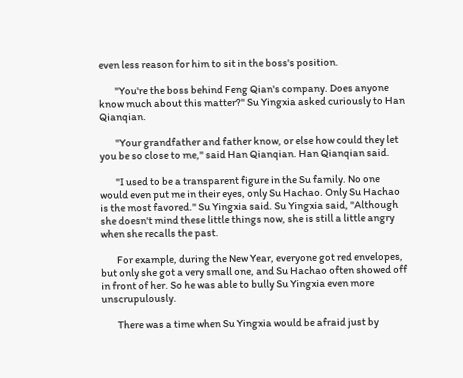even less reason for him to sit in the boss's position.

        "You're the boss behind Feng Qian's company. Does anyone know much about this matter?" Su Yingxia asked curiously to Han Qianqian.

        "Your grandfather and father know, or else how could they let you be so close to me," said Han Qianqian. Han Qianqian said.

        "I used to be a transparent figure in the Su family. No one would even put me in their eyes, only Su Hachao. Only Su Hachao is the most favored." Su Yingxia said. Su Yingxia said, "Although she doesn't mind these little things now, she is still a little angry when she recalls the past.

        For example, during the New Year, everyone got red envelopes, but only she got a very small one, and Su Hachao often showed off in front of her. So he was able to bully Su Yingxia even more unscrupulously.

        There was a time when Su Yingxia would be afraid just by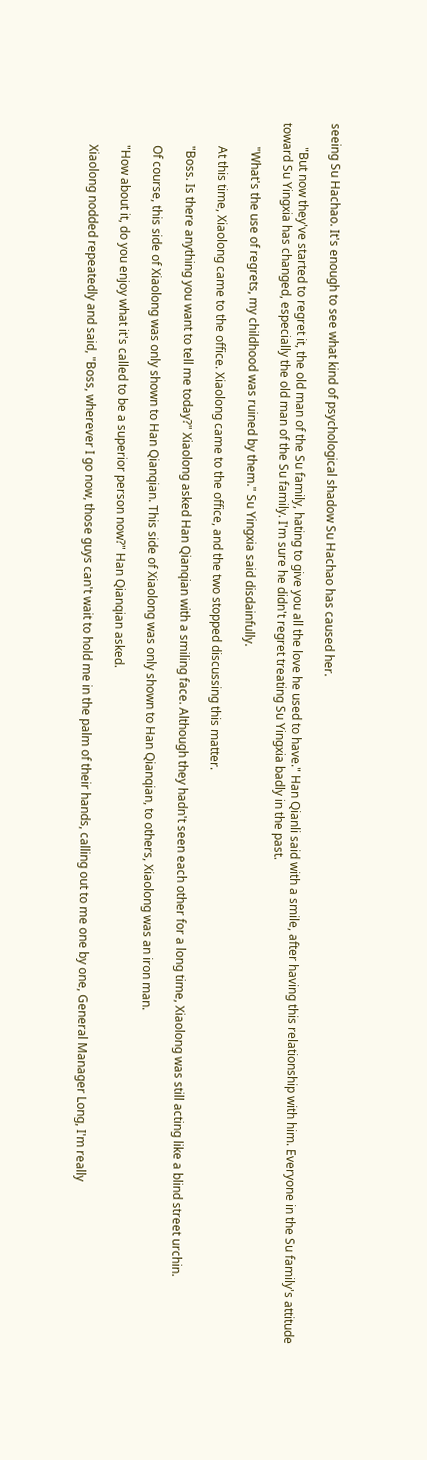seeing Su Hachao. It's enough to see what kind of psychological shadow Su Hachao has caused her.

        "But now they've started to regret it, the old man of the Su family, hating to give you all the love he used to have." Han Qianli said with a smile, after having this relationship with him. Everyone in the Su family's attitude toward Su Yingxia has changed, especially the old man of the Su family. I'm sure he didn't regret treating Su Yingxia badly in the past.

        "What's the use of regrets, my childhood was ruined by them." Su Yingxia said disdainfully.

        At this time, Xiaolong came to the office. Xiaolong came to the office, and the two stopped discussing this matter.

        "Boss. Is there anything you want to tell me today?" Xiaolong asked Han Qianqian with a smiling face. Although they hadn't seen each other for a long time, Xiaolong was still acting like a blind street urchin.

        Of course, this side of Xiaolong was only shown to Han Qianqian. This side of Xiaolong was only shown to Han Qianqian, to others, Xiaolong was an iron man.

        "How about it, do you enjoy what it's called to be a superior person now?" Han Qianqian asked.

        Xiaolong nodded repeatedly and said, "Boss, wherever I go now, those guys can't wait to hold me in the palm of their hands, calling out to me one by one, General Manager Long, I'm really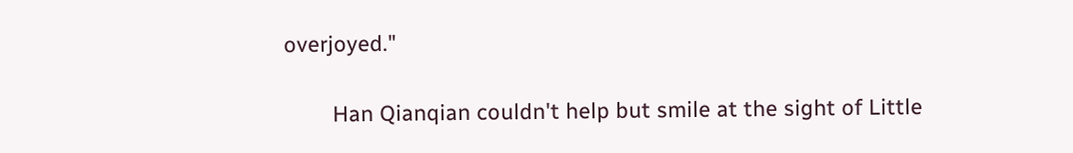overjoyed."

        Han Qianqian couldn't help but smile at the sight of Little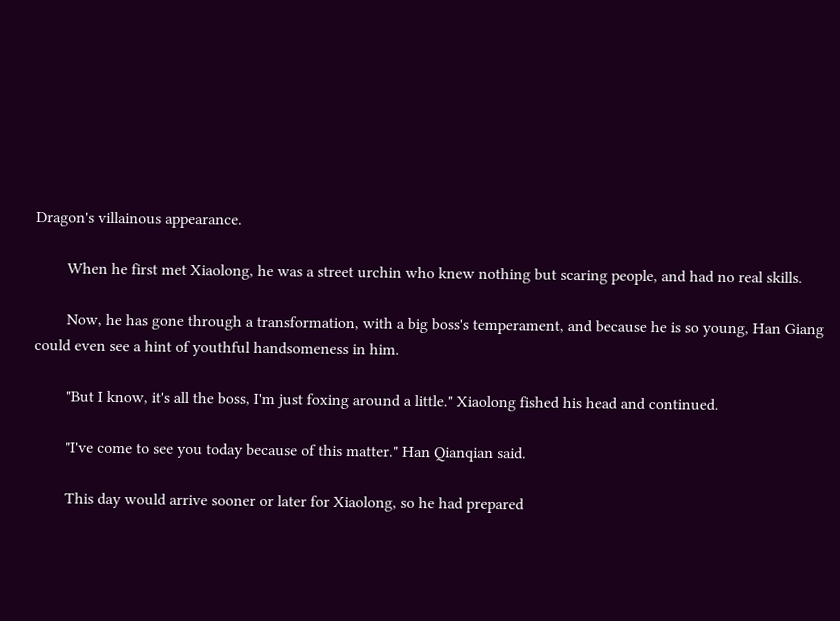Dragon's villainous appearance.

        When he first met Xiaolong, he was a street urchin who knew nothing but scaring people, and had no real skills.

        Now, he has gone through a transformation, with a big boss's temperament, and because he is so young, Han Giang could even see a hint of youthful handsomeness in him.

        "But I know, it's all the boss, I'm just foxing around a little." Xiaolong fished his head and continued.

        "I've come to see you today because of this matter." Han Qianqian said.

        This day would arrive sooner or later for Xiaolong, so he had prepared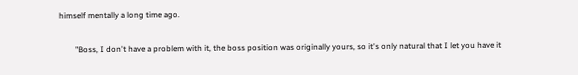himself mentally a long time ago.

        "Boss, I don't have a problem with it, the boss position was originally yours, so it's only natural that I let you have it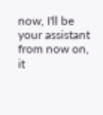now, I'll be your assistant from now on, it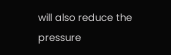will also reduce the pressure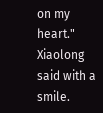on my heart." Xiaolong said with a smile.